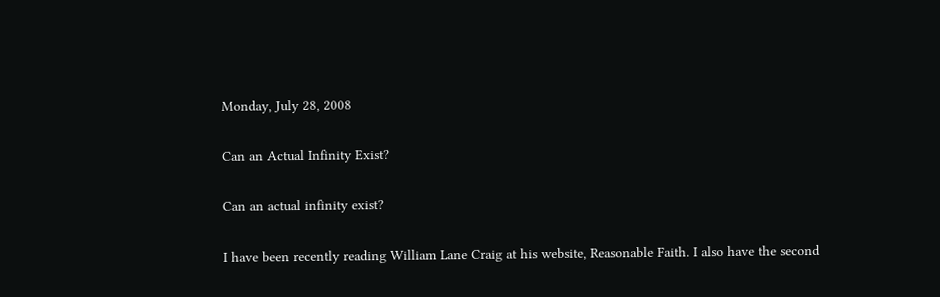Monday, July 28, 2008

Can an Actual Infinity Exist?

Can an actual infinity exist?

I have been recently reading William Lane Craig at his website, Reasonable Faith. I also have the second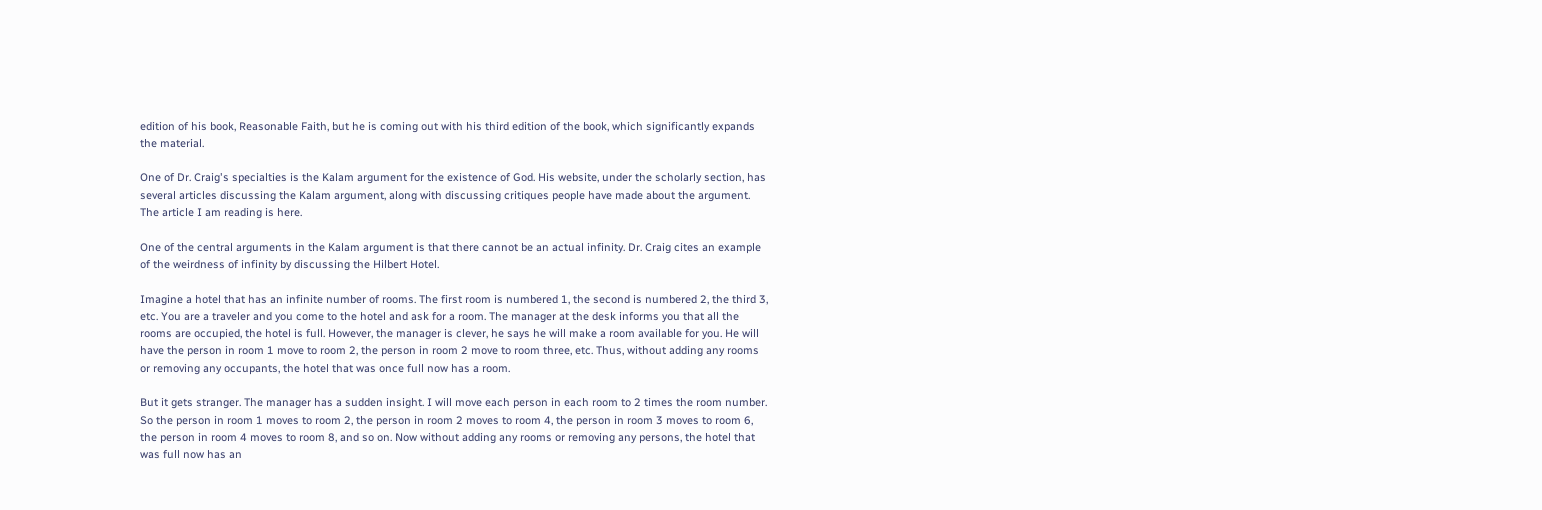edition of his book, Reasonable Faith, but he is coming out with his third edition of the book, which significantly expands the material.

One of Dr. Craig's specialties is the Kalam argument for the existence of God. His website, under the scholarly section, has several articles discussing the Kalam argument, along with discussing critiques people have made about the argument. The article I am reading is here.

One of the central arguments in the Kalam argument is that there cannot be an actual infinity. Dr. Craig cites an example of the weirdness of infinity by discussing the Hilbert Hotel.

Imagine a hotel that has an infinite number of rooms. The first room is numbered 1, the second is numbered 2, the third 3, etc. You are a traveler and you come to the hotel and ask for a room. The manager at the desk informs you that all the rooms are occupied, the hotel is full. However, the manager is clever, he says he will make a room available for you. He will have the person in room 1 move to room 2, the person in room 2 move to room three, etc. Thus, without adding any rooms or removing any occupants, the hotel that was once full now has a room.

But it gets stranger. The manager has a sudden insight. I will move each person in each room to 2 times the room number. So the person in room 1 moves to room 2, the person in room 2 moves to room 4, the person in room 3 moves to room 6, the person in room 4 moves to room 8, and so on. Now without adding any rooms or removing any persons, the hotel that was full now has an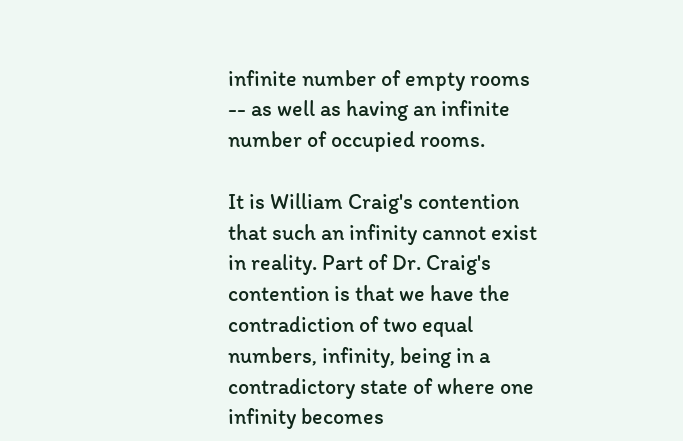infinite number of empty rooms -- as well as having an infinite number of occupied rooms.

It is William Craig's contention that such an infinity cannot exist in reality. Part of Dr. Craig's contention is that we have the contradiction of two equal numbers, infinity, being in a contradictory state of where one infinity becomes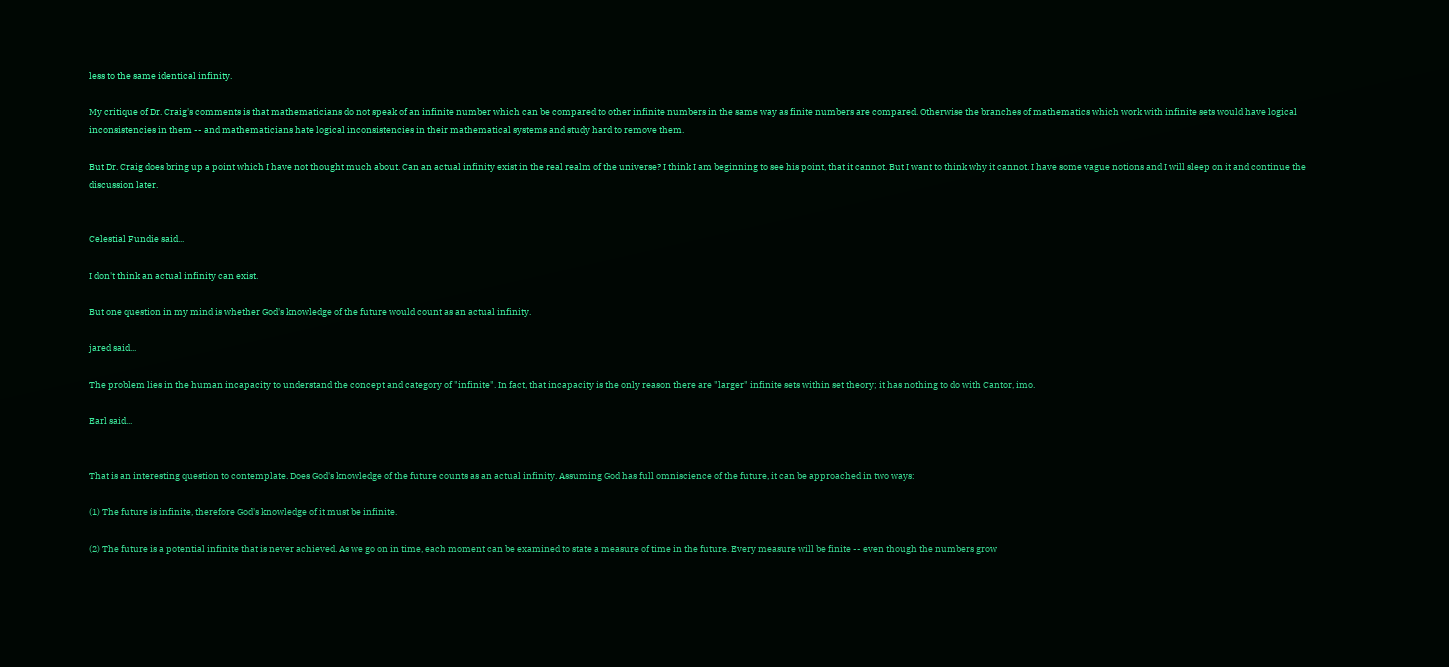less to the same identical infinity.

My critique of Dr. Craig's comments is that mathematicians do not speak of an infinite number which can be compared to other infinite numbers in the same way as finite numbers are compared. Otherwise the branches of mathematics which work with infinite sets would have logical inconsistencies in them -- and mathematicians hate logical inconsistencies in their mathematical systems and study hard to remove them.

But Dr. Craig does bring up a point which I have not thought much about. Can an actual infinity exist in the real realm of the universe? I think I am beginning to see his point, that it cannot. But I want to think why it cannot. I have some vague notions and I will sleep on it and continue the discussion later.


Celestial Fundie said...

I don't think an actual infinity can exist.

But one question in my mind is whether God's knowledge of the future would count as an actual infinity.

jared said...

The problem lies in the human incapacity to understand the concept and category of "infinite". In fact, that incapacity is the only reason there are "larger" infinite sets within set theory; it has nothing to do with Cantor, imo.

Earl said...


That is an interesting question to contemplate. Does God's knowledge of the future counts as an actual infinity. Assuming God has full omniscience of the future, it can be approached in two ways:

(1) The future is infinite, therefore God's knowledge of it must be infinite.

(2) The future is a potential infinite that is never achieved. As we go on in time, each moment can be examined to state a measure of time in the future. Every measure will be finite -- even though the numbers grow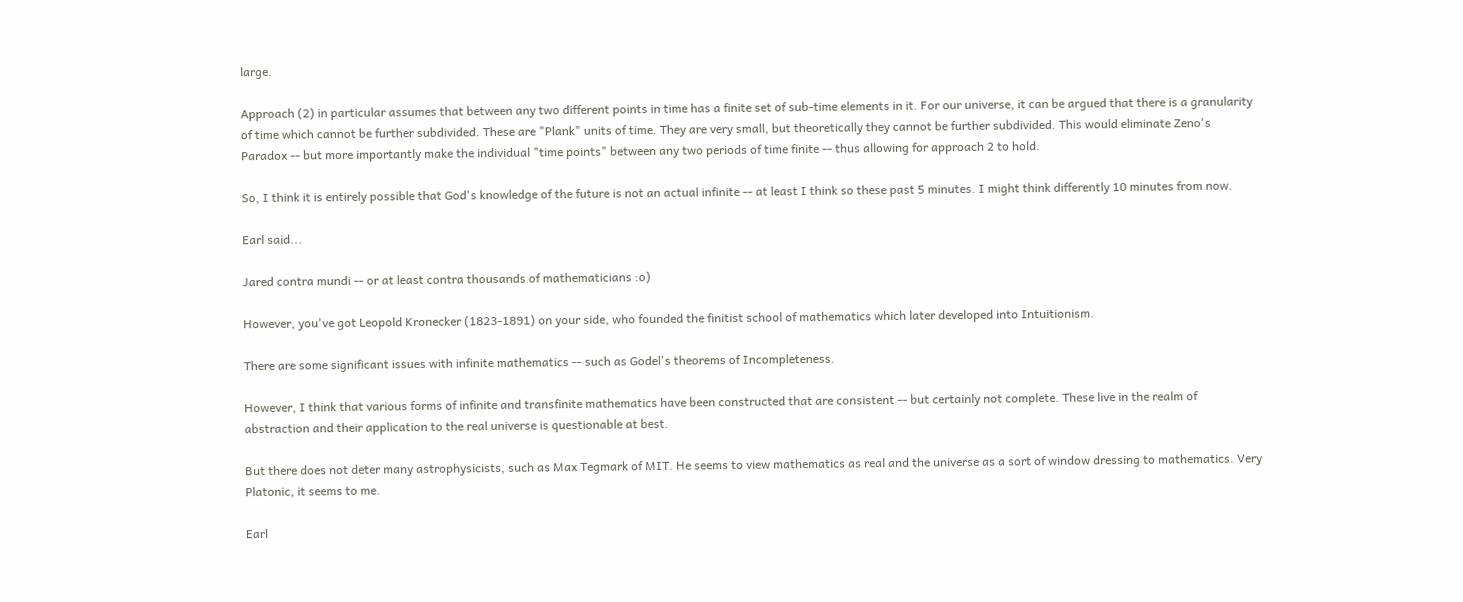large.

Approach (2) in particular assumes that between any two different points in time has a finite set of sub-time elements in it. For our universe, it can be argued that there is a granularity of time which cannot be further subdivided. These are "Plank" units of time. They are very small, but theoretically they cannot be further subdivided. This would eliminate Zeno's Paradox -- but more importantly make the individual "time points" between any two periods of time finite -- thus allowing for approach 2 to hold.

So, I think it is entirely possible that God's knowledge of the future is not an actual infinite -- at least I think so these past 5 minutes. I might think differently 10 minutes from now.

Earl said...

Jared contra mundi -- or at least contra thousands of mathematicians :o)

However, you've got Leopold Kronecker (1823-1891) on your side, who founded the finitist school of mathematics which later developed into Intuitionism.

There are some significant issues with infinite mathematics -- such as Godel's theorems of Incompleteness.

However, I think that various forms of infinite and transfinite mathematics have been constructed that are consistent -- but certainly not complete. These live in the realm of abstraction and their application to the real universe is questionable at best.

But there does not deter many astrophysicists, such as Max Tegmark of MIT. He seems to view mathematics as real and the universe as a sort of window dressing to mathematics. Very Platonic, it seems to me.

Earl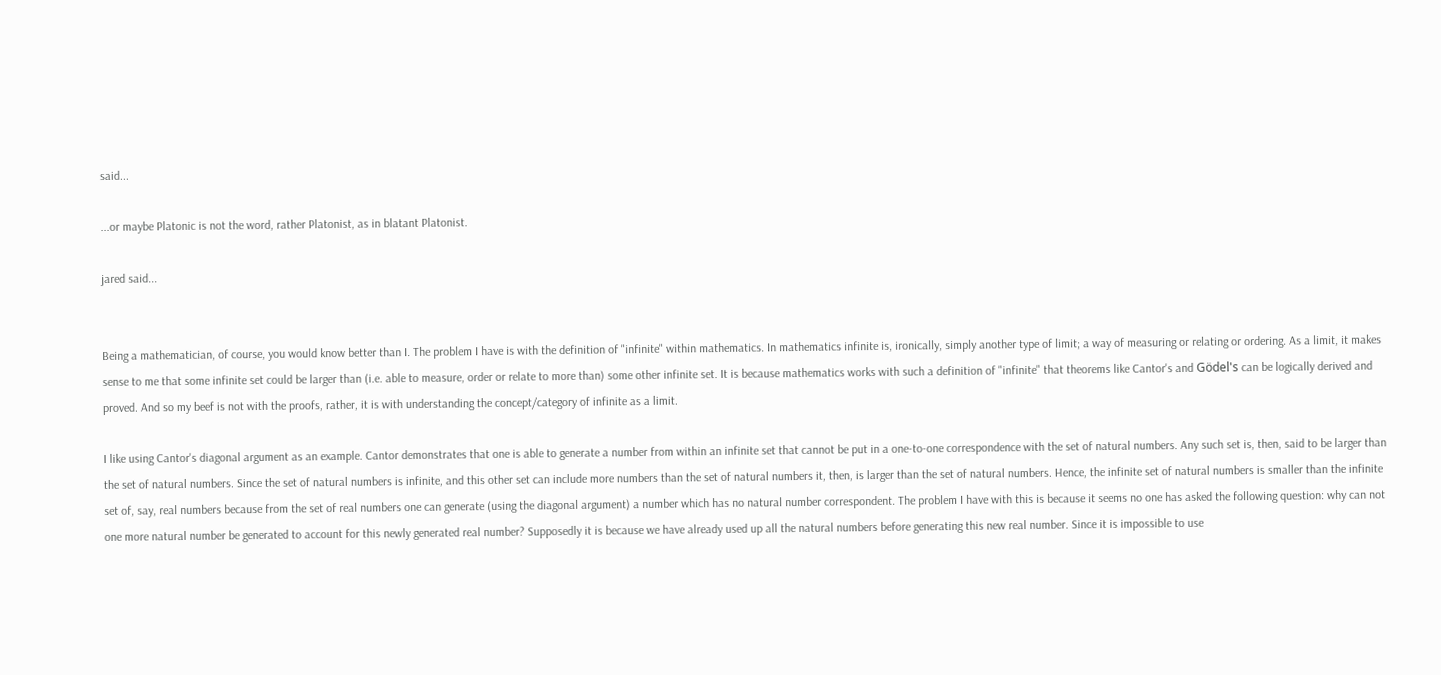said...

...or maybe Platonic is not the word, rather Platonist, as in blatant Platonist.

jared said...


Being a mathematician, of course, you would know better than I. The problem I have is with the definition of "infinite" within mathematics. In mathematics infinite is, ironically, simply another type of limit; a way of measuring or relating or ordering. As a limit, it makes sense to me that some infinite set could be larger than (i.e. able to measure, order or relate to more than) some other infinite set. It is because mathematics works with such a definition of "infinite" that theorems like Cantor's and Gödel's can be logically derived and proved. And so my beef is not with the proofs, rather, it is with understanding the concept/category of infinite as a limit.

I like using Cantor's diagonal argument as an example. Cantor demonstrates that one is able to generate a number from within an infinite set that cannot be put in a one-to-one correspondence with the set of natural numbers. Any such set is, then, said to be larger than the set of natural numbers. Since the set of natural numbers is infinite, and this other set can include more numbers than the set of natural numbers it, then, is larger than the set of natural numbers. Hence, the infinite set of natural numbers is smaller than the infinite set of, say, real numbers because from the set of real numbers one can generate (using the diagonal argument) a number which has no natural number correspondent. The problem I have with this is because it seems no one has asked the following question: why can not one more natural number be generated to account for this newly generated real number? Supposedly it is because we have already used up all the natural numbers before generating this new real number. Since it is impossible to use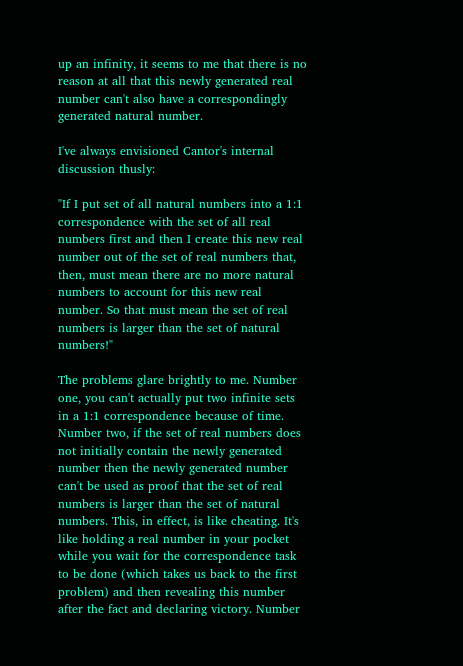up an infinity, it seems to me that there is no reason at all that this newly generated real number can't also have a correspondingly generated natural number.

I've always envisioned Cantor's internal discussion thusly:

"If I put set of all natural numbers into a 1:1 correspondence with the set of all real numbers first and then I create this new real number out of the set of real numbers that, then, must mean there are no more natural numbers to account for this new real number. So that must mean the set of real numbers is larger than the set of natural numbers!"

The problems glare brightly to me. Number one, you can't actually put two infinite sets in a 1:1 correspondence because of time. Number two, if the set of real numbers does not initially contain the newly generated number then the newly generated number can't be used as proof that the set of real numbers is larger than the set of natural numbers. This, in effect, is like cheating. It's like holding a real number in your pocket while you wait for the correspondence task to be done (which takes us back to the first problem) and then revealing this number after the fact and declaring victory. Number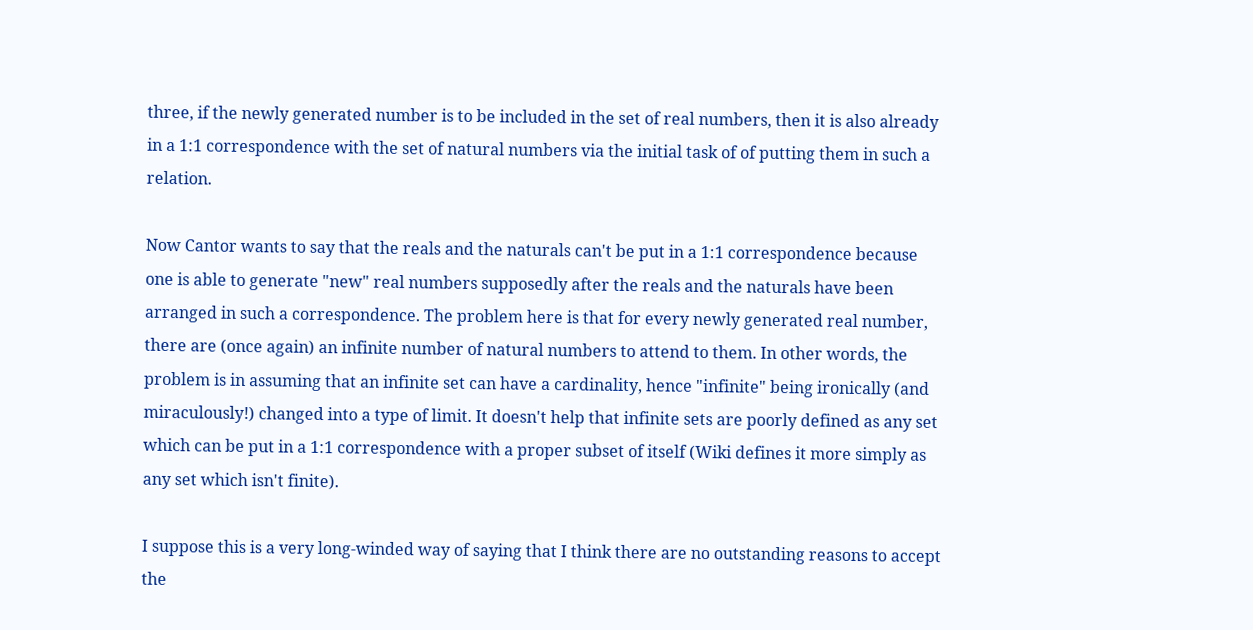three, if the newly generated number is to be included in the set of real numbers, then it is also already in a 1:1 correspondence with the set of natural numbers via the initial task of of putting them in such a relation.

Now Cantor wants to say that the reals and the naturals can't be put in a 1:1 correspondence because one is able to generate "new" real numbers supposedly after the reals and the naturals have been arranged in such a correspondence. The problem here is that for every newly generated real number, there are (once again) an infinite number of natural numbers to attend to them. In other words, the problem is in assuming that an infinite set can have a cardinality, hence "infinite" being ironically (and miraculously!) changed into a type of limit. It doesn't help that infinite sets are poorly defined as any set which can be put in a 1:1 correspondence with a proper subset of itself (Wiki defines it more simply as any set which isn't finite).

I suppose this is a very long-winded way of saying that I think there are no outstanding reasons to accept the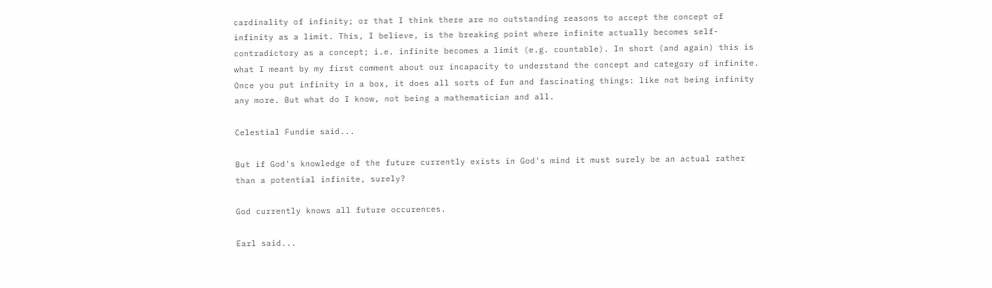cardinality of infinity; or that I think there are no outstanding reasons to accept the concept of infinity as a limit. This, I believe, is the breaking point where infinite actually becomes self-contradictory as a concept; i.e. infinite becomes a limit (e.g. countable). In short (and again) this is what I meant by my first comment about our incapacity to understand the concept and category of infinite. Once you put infinity in a box, it does all sorts of fun and fascinating things: like not being infinity any more. But what do I know, not being a mathematician and all.

Celestial Fundie said...

But if God's knowledge of the future currently exists in God's mind it must surely be an actual rather than a potential infinite, surely?

God currently knows all future occurences.

Earl said...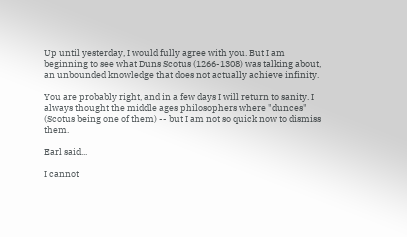Up until yesterday, I would fully agree with you. But I am beginning to see what Duns Scotus (1266-1308) was talking about, an unbounded knowledge that does not actually achieve infinity.

You are probably right, and in a few days I will return to sanity. I always thought the middle ages philosophers where "dunces" (Scotus being one of them) -- but I am not so quick now to dismiss them.

Earl said...

I cannot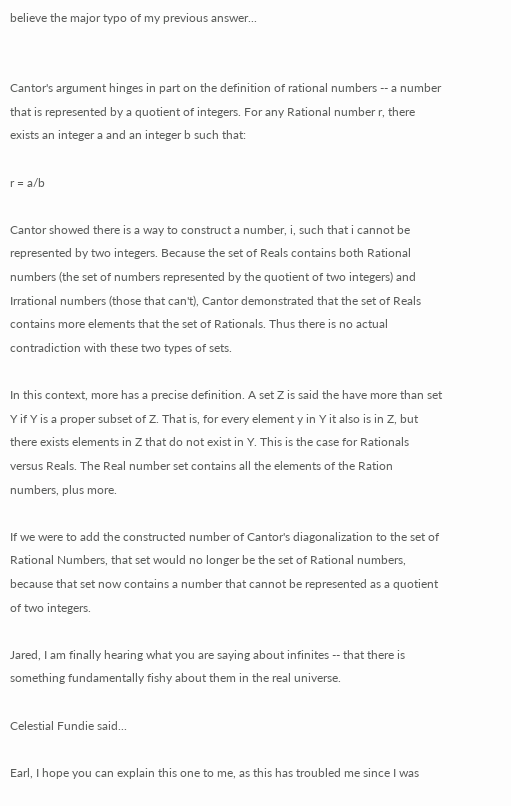believe the major typo of my previous answer...


Cantor's argument hinges in part on the definition of rational numbers -- a number that is represented by a quotient of integers. For any Rational number r, there exists an integer a and an integer b such that:

r = a/b

Cantor showed there is a way to construct a number, i, such that i cannot be represented by two integers. Because the set of Reals contains both Rational numbers (the set of numbers represented by the quotient of two integers) and Irrational numbers (those that can't), Cantor demonstrated that the set of Reals contains more elements that the set of Rationals. Thus there is no actual contradiction with these two types of sets.

In this context, more has a precise definition. A set Z is said the have more than set Y if Y is a proper subset of Z. That is, for every element y in Y it also is in Z, but there exists elements in Z that do not exist in Y. This is the case for Rationals versus Reals. The Real number set contains all the elements of the Ration numbers, plus more.

If we were to add the constructed number of Cantor's diagonalization to the set of Rational Numbers, that set would no longer be the set of Rational numbers, because that set now contains a number that cannot be represented as a quotient of two integers.

Jared, I am finally hearing what you are saying about infinites -- that there is something fundamentally fishy about them in the real universe.

Celestial Fundie said...

Earl, I hope you can explain this one to me, as this has troubled me since I was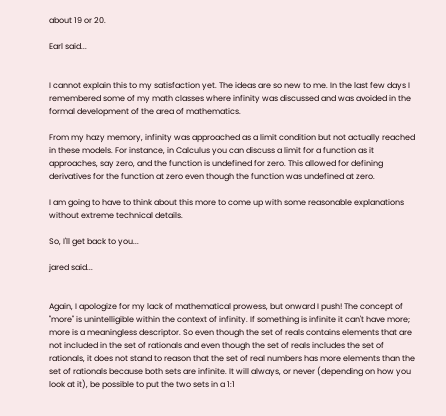about 19 or 20.

Earl said...


I cannot explain this to my satisfaction yet. The ideas are so new to me. In the last few days I remembered some of my math classes where infinity was discussed and was avoided in the formal development of the area of mathematics.

From my hazy memory, infinity was approached as a limit condition but not actually reached in these models. For instance, in Calculus you can discuss a limit for a function as it approaches, say zero, and the function is undefined for zero. This allowed for defining derivatives for the function at zero even though the function was undefined at zero.

I am going to have to think about this more to come up with some reasonable explanations without extreme technical details.

So, I'll get back to you...

jared said...


Again, I apologize for my lack of mathematical prowess, but onward I push! The concept of "more" is unintelligible within the context of infinity. If something is infinite it can't have more; more is a meaningless descriptor. So even though the set of reals contains elements that are not included in the set of rationals and even though the set of reals includes the set of rationals, it does not stand to reason that the set of real numbers has more elements than the set of rationals because both sets are infinite. It will always, or never (depending on how you look at it), be possible to put the two sets in a 1:1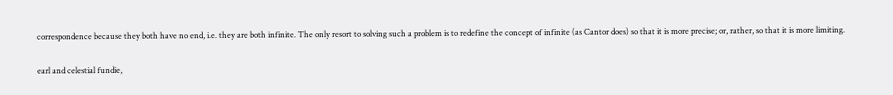correspondence because they both have no end, i.e. they are both infinite. The only resort to solving such a problem is to redefine the concept of infinite (as Cantor does) so that it is more precise; or, rather, so that it is more limiting.

earl and celestial fundie,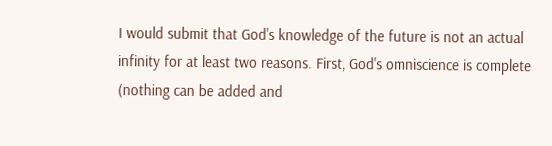I would submit that God's knowledge of the future is not an actual infinity for at least two reasons. First, God's omniscience is complete (nothing can be added and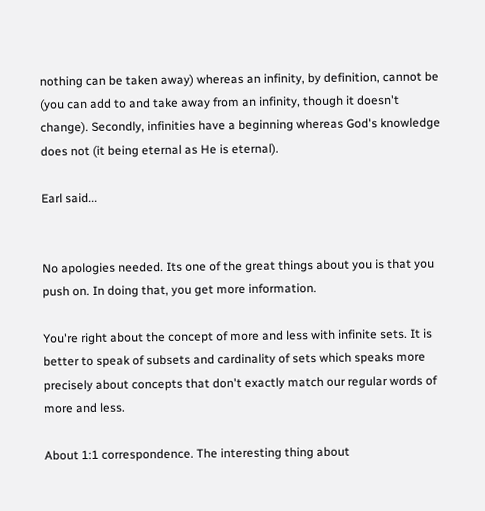nothing can be taken away) whereas an infinity, by definition, cannot be (you can add to and take away from an infinity, though it doesn't change). Secondly, infinities have a beginning whereas God's knowledge does not (it being eternal as He is eternal).

Earl said...


No apologies needed. Its one of the great things about you is that you push on. In doing that, you get more information.

You're right about the concept of more and less with infinite sets. It is better to speak of subsets and cardinality of sets which speaks more precisely about concepts that don't exactly match our regular words of more and less.

About 1:1 correspondence. The interesting thing about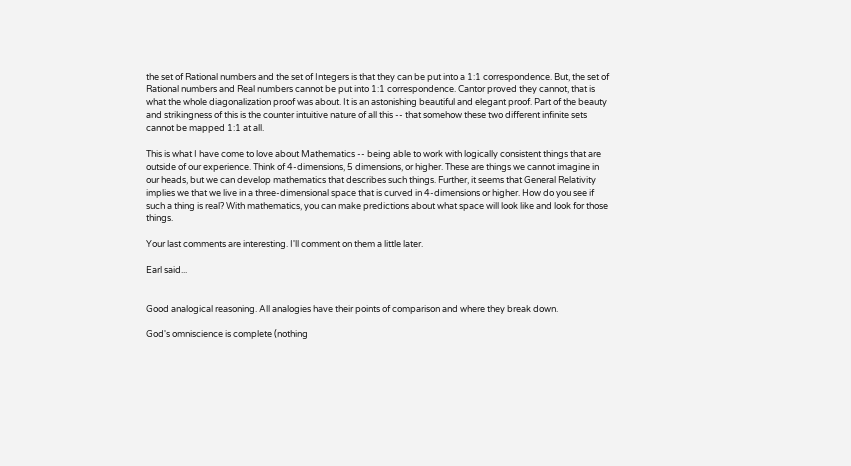the set of Rational numbers and the set of Integers is that they can be put into a 1:1 correspondence. But, the set of Rational numbers and Real numbers cannot be put into 1:1 correspondence. Cantor proved they cannot, that is what the whole diagonalization proof was about. It is an astonishing beautiful and elegant proof. Part of the beauty and strikingness of this is the counter intuitive nature of all this -- that somehow these two different infinite sets cannot be mapped 1:1 at all.

This is what I have come to love about Mathematics -- being able to work with logically consistent things that are outside of our experience. Think of 4-dimensions, 5 dimensions, or higher. These are things we cannot imagine in our heads, but we can develop mathematics that describes such things. Further, it seems that General Relativity implies we that we live in a three-dimensional space that is curved in 4-dimensions or higher. How do you see if such a thing is real? With mathematics, you can make predictions about what space will look like and look for those things.

Your last comments are interesting. I'll comment on them a little later.

Earl said...


Good analogical reasoning. All analogies have their points of comparison and where they break down.

God's omniscience is complete (nothing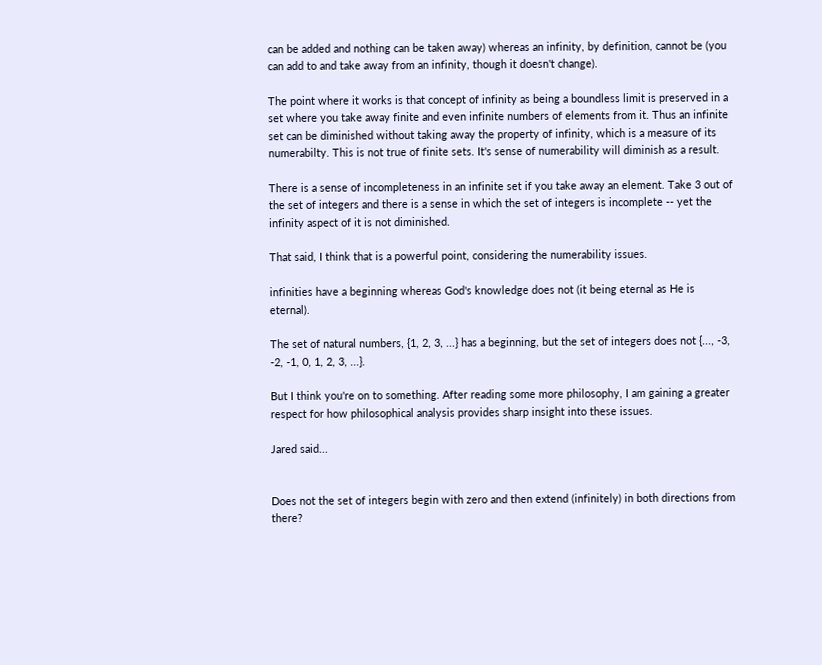can be added and nothing can be taken away) whereas an infinity, by definition, cannot be (you can add to and take away from an infinity, though it doesn't change).

The point where it works is that concept of infinity as being a boundless limit is preserved in a set where you take away finite and even infinite numbers of elements from it. Thus an infinite set can be diminished without taking away the property of infinity, which is a measure of its numerabilty. This is not true of finite sets. It's sense of numerability will diminish as a result.

There is a sense of incompleteness in an infinite set if you take away an element. Take 3 out of the set of integers and there is a sense in which the set of integers is incomplete -- yet the infinity aspect of it is not diminished.

That said, I think that is a powerful point, considering the numerability issues.

infinities have a beginning whereas God's knowledge does not (it being eternal as He is eternal).

The set of natural numbers, {1, 2, 3, ...} has a beginning, but the set of integers does not {..., -3, -2, -1, 0, 1, 2, 3, ...}.

But I think you're on to something. After reading some more philosophy, I am gaining a greater respect for how philosophical analysis provides sharp insight into these issues.

Jared said...


Does not the set of integers begin with zero and then extend (infinitely) in both directions from there?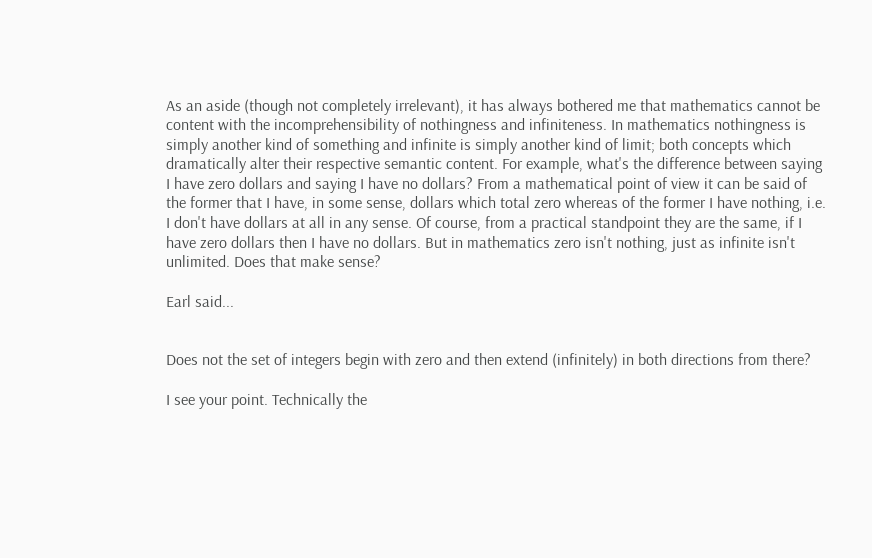As an aside (though not completely irrelevant), it has always bothered me that mathematics cannot be content with the incomprehensibility of nothingness and infiniteness. In mathematics nothingness is simply another kind of something and infinite is simply another kind of limit; both concepts which dramatically alter their respective semantic content. For example, what's the difference between saying I have zero dollars and saying I have no dollars? From a mathematical point of view it can be said of the former that I have, in some sense, dollars which total zero whereas of the former I have nothing, i.e. I don't have dollars at all in any sense. Of course, from a practical standpoint they are the same, if I have zero dollars then I have no dollars. But in mathematics zero isn't nothing, just as infinite isn't unlimited. Does that make sense?

Earl said...


Does not the set of integers begin with zero and then extend (infinitely) in both directions from there?

I see your point. Technically the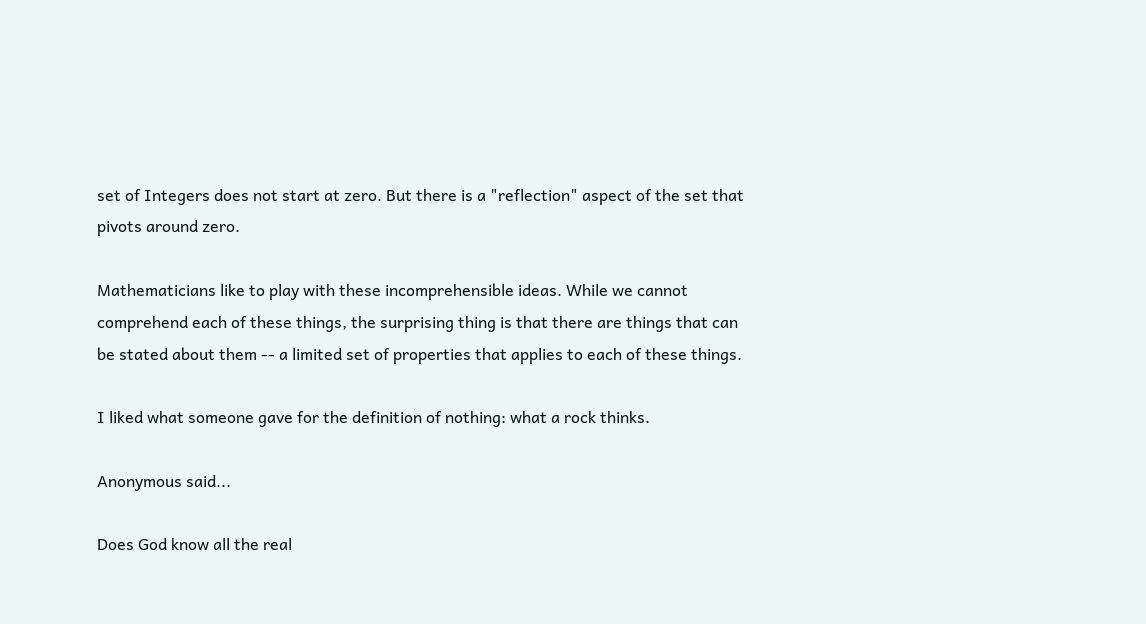set of Integers does not start at zero. But there is a "reflection" aspect of the set that pivots around zero.

Mathematicians like to play with these incomprehensible ideas. While we cannot comprehend each of these things, the surprising thing is that there are things that can be stated about them -- a limited set of properties that applies to each of these things.

I liked what someone gave for the definition of nothing: what a rock thinks.

Anonymous said...

Does God know all the real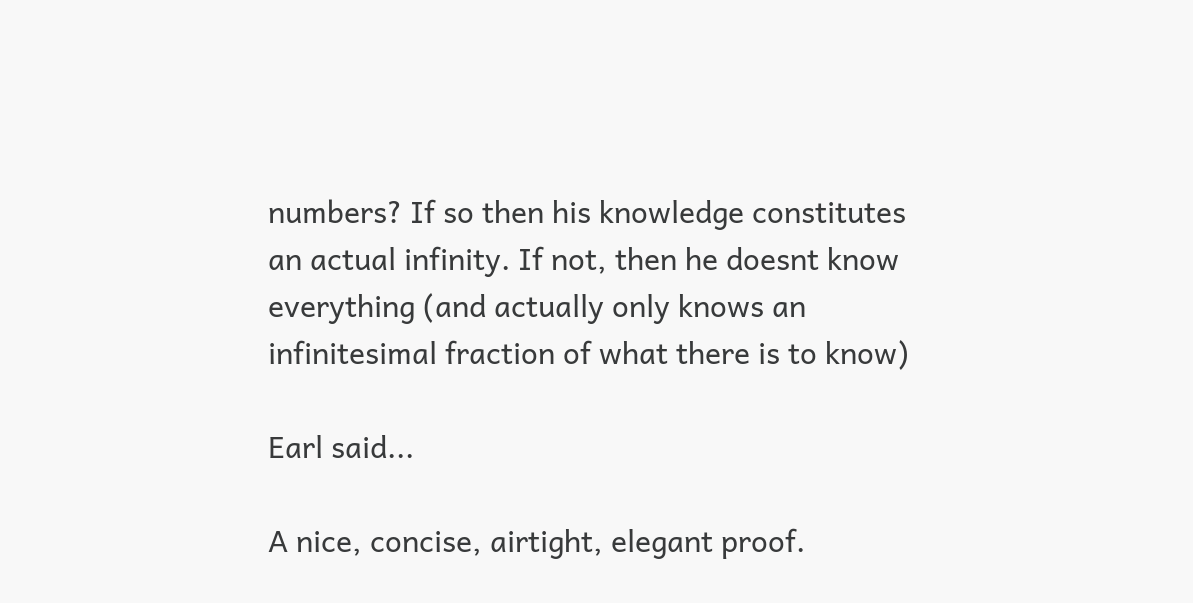numbers? If so then his knowledge constitutes an actual infinity. If not, then he doesnt know everything (and actually only knows an infinitesimal fraction of what there is to know)

Earl said...

A nice, concise, airtight, elegant proof.